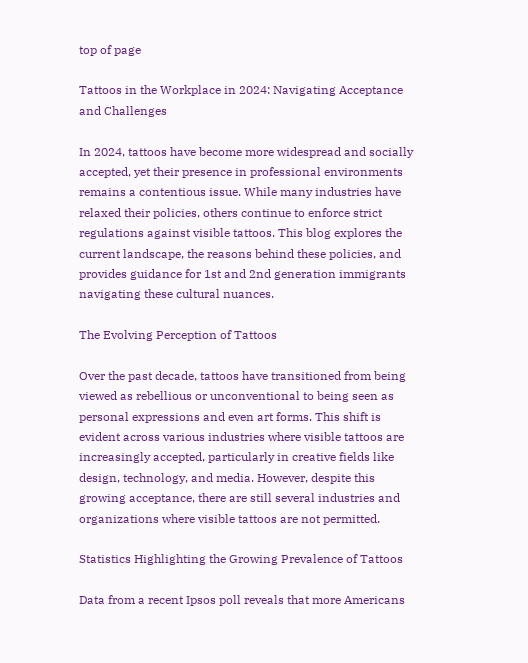top of page

Tattoos in the Workplace in 2024: Navigating Acceptance and Challenges

In 2024, tattoos have become more widespread and socially accepted, yet their presence in professional environments remains a contentious issue. While many industries have relaxed their policies, others continue to enforce strict regulations against visible tattoos. This blog explores the current landscape, the reasons behind these policies, and provides guidance for 1st and 2nd generation immigrants navigating these cultural nuances.

The Evolving Perception of Tattoos

Over the past decade, tattoos have transitioned from being viewed as rebellious or unconventional to being seen as personal expressions and even art forms. This shift is evident across various industries where visible tattoos are increasingly accepted, particularly in creative fields like design, technology, and media. However, despite this growing acceptance, there are still several industries and organizations where visible tattoos are not permitted.

Statistics Highlighting the Growing Prevalence of Tattoos

Data from a recent Ipsos poll reveals that more Americans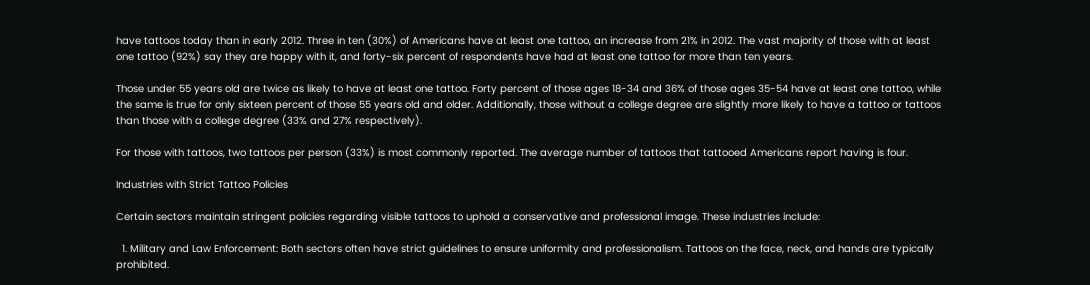have tattoos today than in early 2012. Three in ten (30%) of Americans have at least one tattoo, an increase from 21% in 2012. The vast majority of those with at least one tattoo (92%) say they are happy with it, and forty-six percent of respondents have had at least one tattoo for more than ten years.

Those under 55 years old are twice as likely to have at least one tattoo. Forty percent of those ages 18-34 and 36% of those ages 35-54 have at least one tattoo, while the same is true for only sixteen percent of those 55 years old and older. Additionally, those without a college degree are slightly more likely to have a tattoo or tattoos than those with a college degree (33% and 27% respectively).

For those with tattoos, two tattoos per person (33%) is most commonly reported. The average number of tattoos that tattooed Americans report having is four.

Industries with Strict Tattoo Policies

Certain sectors maintain stringent policies regarding visible tattoos to uphold a conservative and professional image. These industries include:

  1. Military and Law Enforcement: Both sectors often have strict guidelines to ensure uniformity and professionalism. Tattoos on the face, neck, and hands are typically prohibited.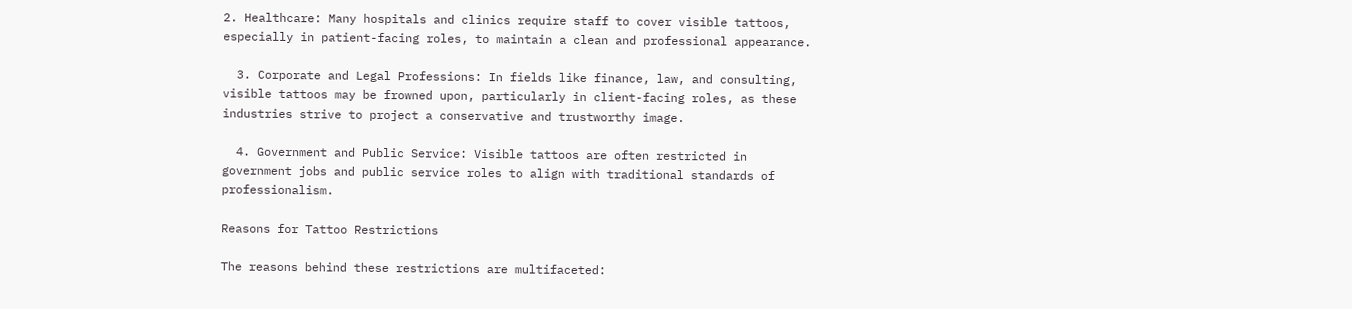2. Healthcare: Many hospitals and clinics require staff to cover visible tattoos, especially in patient-facing roles, to maintain a clean and professional appearance.

  3. Corporate and Legal Professions: In fields like finance, law, and consulting, visible tattoos may be frowned upon, particularly in client-facing roles, as these industries strive to project a conservative and trustworthy image.

  4. Government and Public Service: Visible tattoos are often restricted in government jobs and public service roles to align with traditional standards of professionalism.

Reasons for Tattoo Restrictions

The reasons behind these restrictions are multifaceted: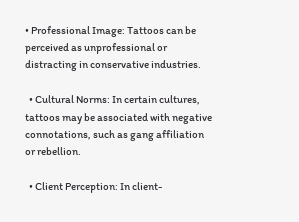• Professional Image: Tattoos can be perceived as unprofessional or distracting in conservative industries.

  • Cultural Norms: In certain cultures, tattoos may be associated with negative connotations, such as gang affiliation or rebellion.

  • Client Perception: In client-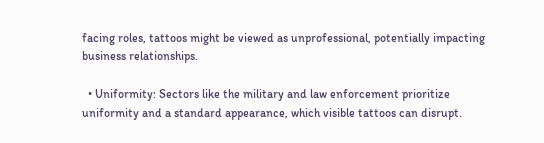facing roles, tattoos might be viewed as unprofessional, potentially impacting business relationships.

  • Uniformity: Sectors like the military and law enforcement prioritize uniformity and a standard appearance, which visible tattoos can disrupt.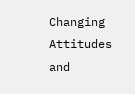Changing Attitudes and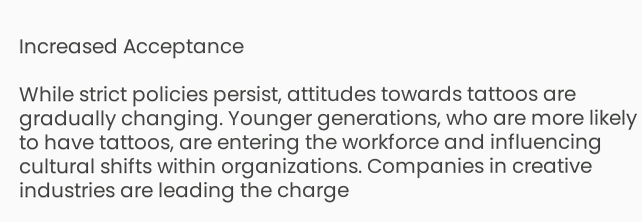Increased Acceptance

While strict policies persist, attitudes towards tattoos are gradually changing. Younger generations, who are more likely to have tattoos, are entering the workforce and influencing cultural shifts within organizations. Companies in creative industries are leading the charge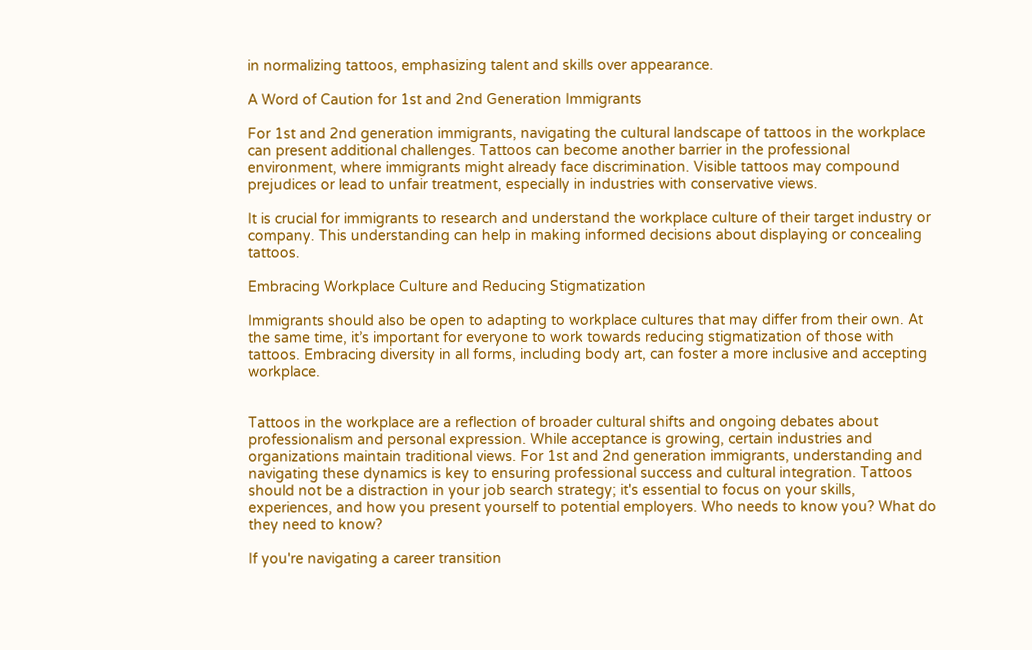in normalizing tattoos, emphasizing talent and skills over appearance.

A Word of Caution for 1st and 2nd Generation Immigrants

For 1st and 2nd generation immigrants, navigating the cultural landscape of tattoos in the workplace can present additional challenges. Tattoos can become another barrier in the professional environment, where immigrants might already face discrimination. Visible tattoos may compound prejudices or lead to unfair treatment, especially in industries with conservative views.

It is crucial for immigrants to research and understand the workplace culture of their target industry or company. This understanding can help in making informed decisions about displaying or concealing tattoos.

Embracing Workplace Culture and Reducing Stigmatization

Immigrants should also be open to adapting to workplace cultures that may differ from their own. At the same time, it’s important for everyone to work towards reducing stigmatization of those with tattoos. Embracing diversity in all forms, including body art, can foster a more inclusive and accepting workplace.


Tattoos in the workplace are a reflection of broader cultural shifts and ongoing debates about professionalism and personal expression. While acceptance is growing, certain industries and organizations maintain traditional views. For 1st and 2nd generation immigrants, understanding and navigating these dynamics is key to ensuring professional success and cultural integration. Tattoos should not be a distraction in your job search strategy; it's essential to focus on your skills, experiences, and how you present yourself to potential employers. Who needs to know you? What do they need to know?

If you're navigating a career transition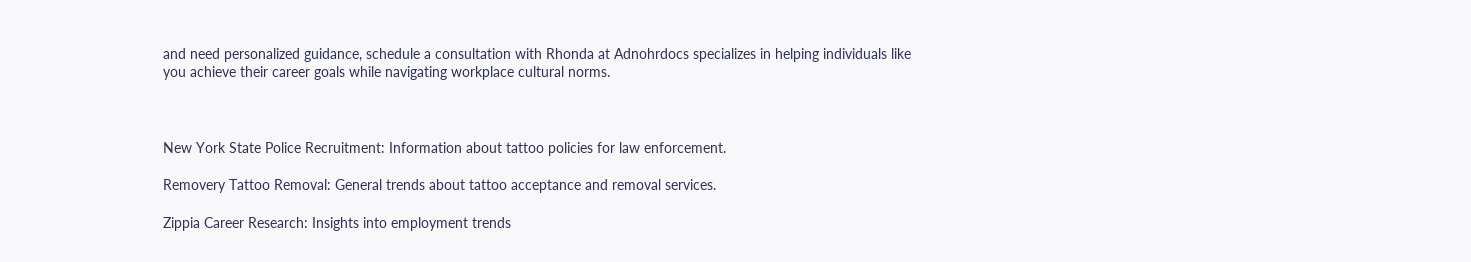and need personalized guidance, schedule a consultation with Rhonda at Adnohrdocs specializes in helping individuals like you achieve their career goals while navigating workplace cultural norms.



New York State Police Recruitment: Information about tattoo policies for law enforcement.

Removery Tattoo Removal: General trends about tattoo acceptance and removal services.

Zippia Career Research: Insights into employment trends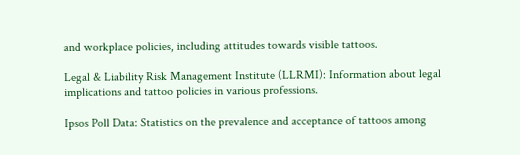and workplace policies, including attitudes towards visible tattoos.

Legal & Liability Risk Management Institute (LLRMI): Information about legal implications and tattoo policies in various professions.

Ipsos Poll Data: Statistics on the prevalence and acceptance of tattoos among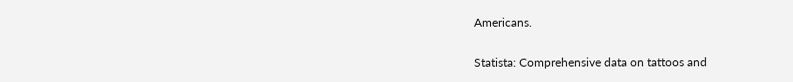Americans.

Statista: Comprehensive data on tattoos and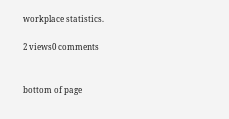workplace statistics.

2 views0 comments


bottom of page